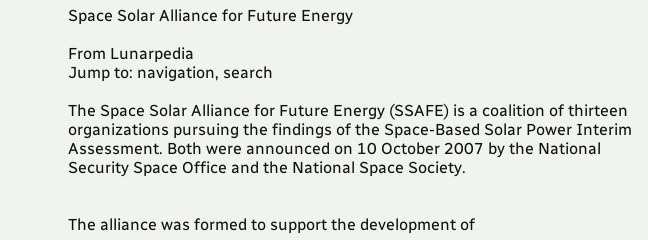Space Solar Alliance for Future Energy

From Lunarpedia
Jump to: navigation, search

The Space Solar Alliance for Future Energy (SSAFE) is a coalition of thirteen organizations pursuing the findings of the Space-Based Solar Power Interim Assessment. Both were announced on 10 October 2007 by the National Security Space Office and the National Space Society.


The alliance was formed to support the development of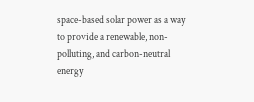space-based solar power as a way to provide a renewable, non-polluting, and carbon-neutral energy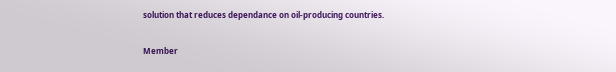solution that reduces dependance on oil-producing countries.

Member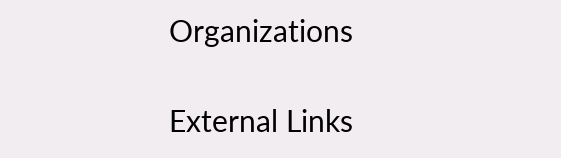Organizations

External Links